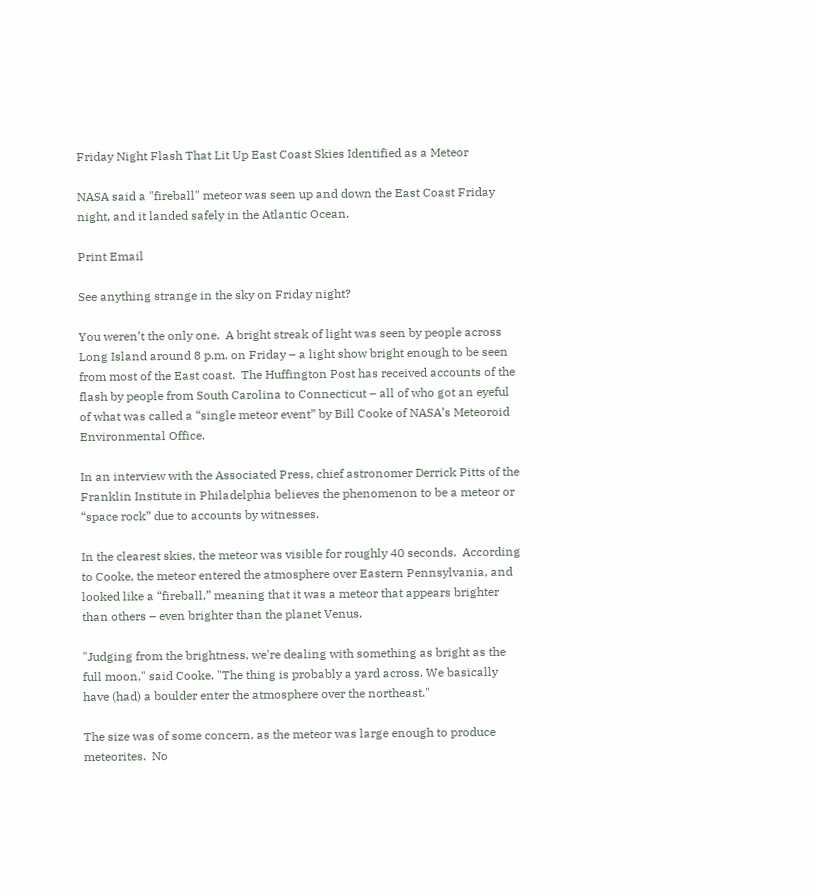Friday Night Flash That Lit Up East Coast Skies Identified as a Meteor

NASA said a "fireball" meteor was seen up and down the East Coast Friday night, and it landed safely in the Atlantic Ocean.

Print Email

See anything strange in the sky on Friday night?

You weren’t the only one.  A bright streak of light was seen by people across Long Island around 8 p.m. on Friday – a light show bright enough to be seen from most of the East coast.  The Huffington Post has received accounts of the flash by people from South Carolina to Connecticut – all of who got an eyeful of what was called a “single meteor event” by Bill Cooke of NASA’s Meteoroid Environmental Office.

In an interview with the Associated Press, chief astronomer Derrick Pitts of the Franklin Institute in Philadelphia believes the phenomenon to be a meteor or “space rock” due to accounts by witnesses.

In the clearest skies, the meteor was visible for roughly 40 seconds.  According to Cooke, the meteor entered the atmosphere over Eastern Pennsylvania, and looked like a “fireball,” meaning that it was a meteor that appears brighter than others – even brighter than the planet Venus.

"Judging from the brightness, we're dealing with something as bright as the full moon," said Cooke. "The thing is probably a yard across. We basically have (had) a boulder enter the atmosphere over the northeast."

The size was of some concern, as the meteor was large enough to produce meteorites.  No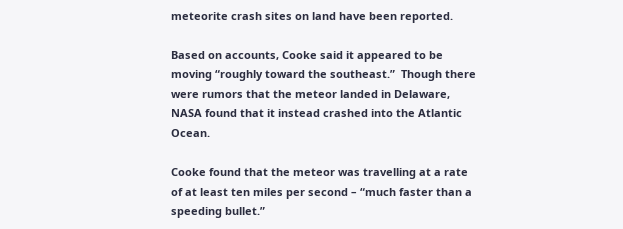meteorite crash sites on land have been reported.

Based on accounts, Cooke said it appeared to be moving “roughly toward the southeast.”  Though there were rumors that the meteor landed in Delaware, NASA found that it instead crashed into the Atlantic Ocean.

Cooke found that the meteor was travelling at a rate of at least ten miles per second – “much faster than a speeding bullet.”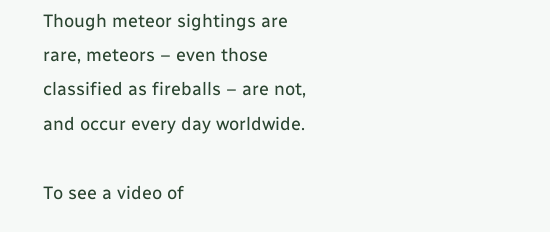Though meteor sightings are rare, meteors – even those classified as fireballs – are not, and occur every day worldwide.

To see a video of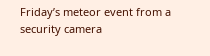Friday’s meteor event from a security camera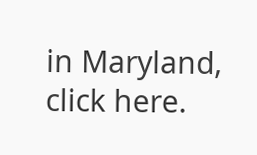in Maryland, click here.